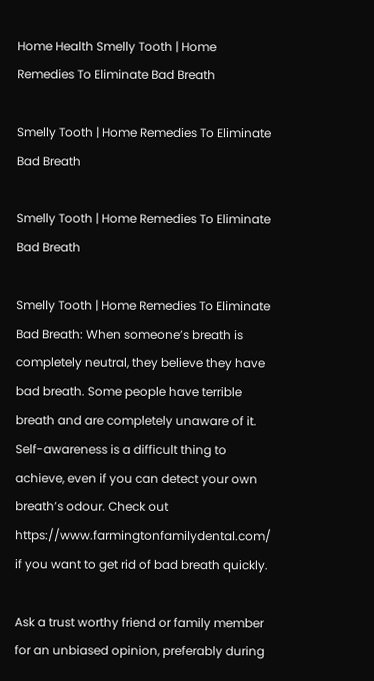Home Health Smelly Tooth | Home Remedies To Eliminate Bad Breath

Smelly Tooth | Home Remedies To Eliminate Bad Breath

Smelly Tooth | Home Remedies To Eliminate Bad Breath

Smelly Tooth | Home Remedies To Eliminate Bad Breath: When someone’s breath is completely neutral, they believe they have bad breath. Some people have terrible breath and are completely unaware of it. Self-awareness is a difficult thing to achieve, even if you can detect your own breath’s odour. Check out https://www.farmingtonfamilydental.com/ if you want to get rid of bad breath quickly.

Ask a trust worthy friend or family member for an unbiased opinion, preferably during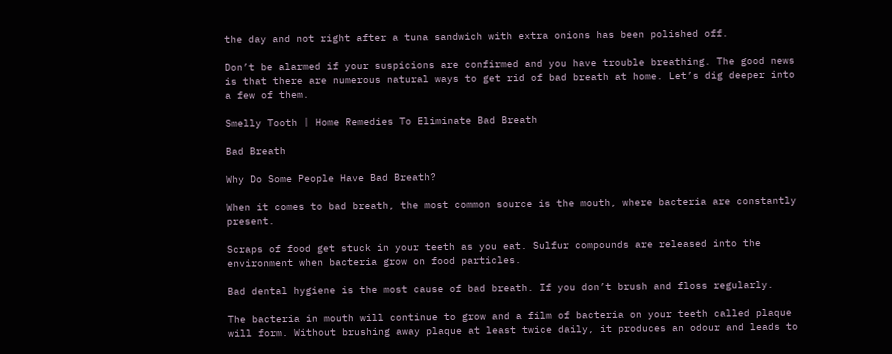the day and not right after a tuna sandwich with extra onions has been polished off.

Don’t be alarmed if your suspicions are confirmed and you have trouble breathing. The good news is that there are numerous natural ways to get rid of bad breath at home. Let’s dig deeper into a few of them.

Smelly Tooth | Home Remedies To Eliminate Bad Breath

Bad Breath

Why Do Some People Have Bad Breath?

When it comes to bad breath, the most common source is the mouth, where bacteria are constantly present.

Scraps of food get stuck in your teeth as you eat. Sulfur compounds are released into the environment when bacteria grow on food particles.

Bad dental hygiene is the most cause of bad breath. If you don’t brush and floss regularly.

The bacteria in mouth will continue to grow and a film of bacteria on your teeth called plaque will form. Without brushing away plaque at least twice daily, it produces an odour and leads to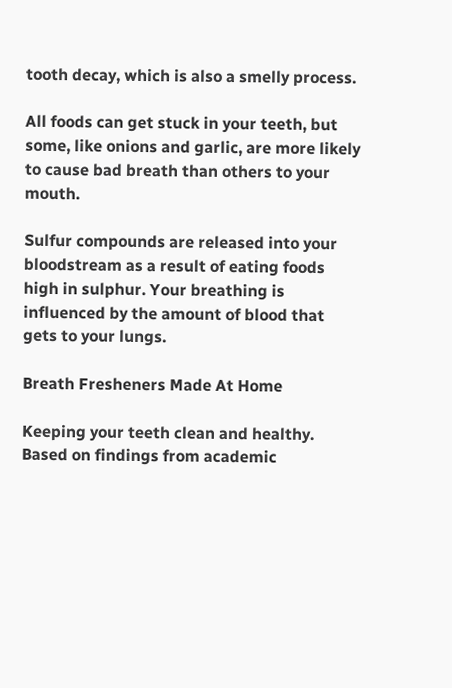tooth decay, which is also a smelly process.

All foods can get stuck in your teeth, but some, like onions and garlic, are more likely to cause bad breath than others to your mouth.

Sulfur compounds are released into your bloodstream as a result of eating foods high in sulphur. Your breathing is influenced by the amount of blood that gets to your lungs.

Breath Fresheners Made At Home

Keeping your teeth clean and healthy. Based on findings from academic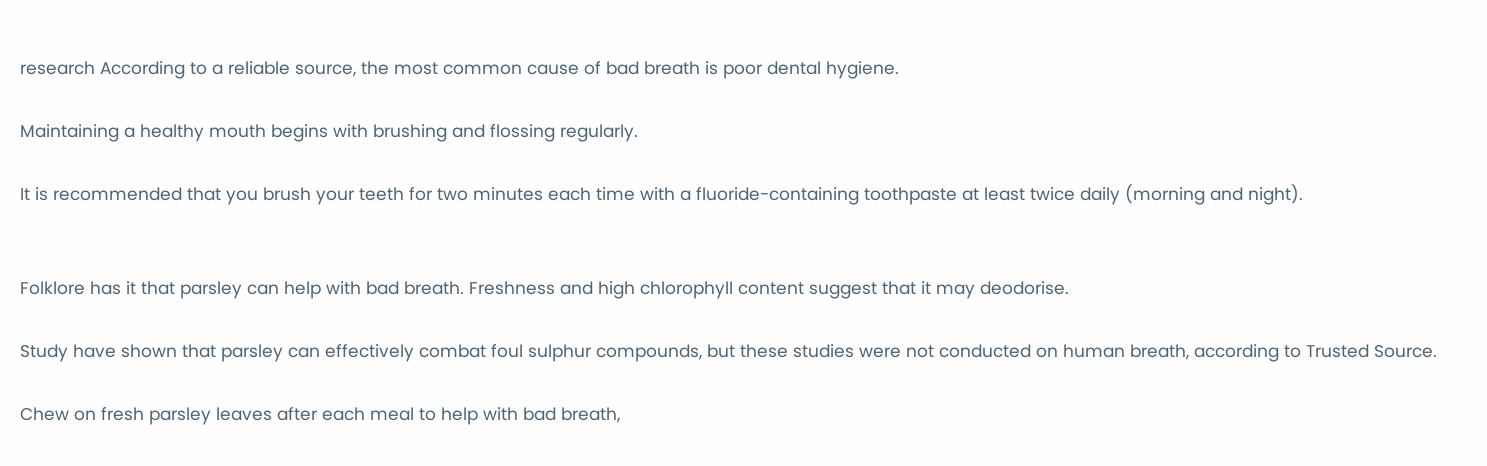research According to a reliable source, the most common cause of bad breath is poor dental hygiene.

Maintaining a healthy mouth begins with brushing and flossing regularly.

It is recommended that you brush your teeth for two minutes each time with a fluoride-containing toothpaste at least twice daily (morning and night).


Folklore has it that parsley can help with bad breath. Freshness and high chlorophyll content suggest that it may deodorise.

Study have shown that parsley can effectively combat foul sulphur compounds, but these studies were not conducted on human breath, according to Trusted Source.

Chew on fresh parsley leaves after each meal to help with bad breath,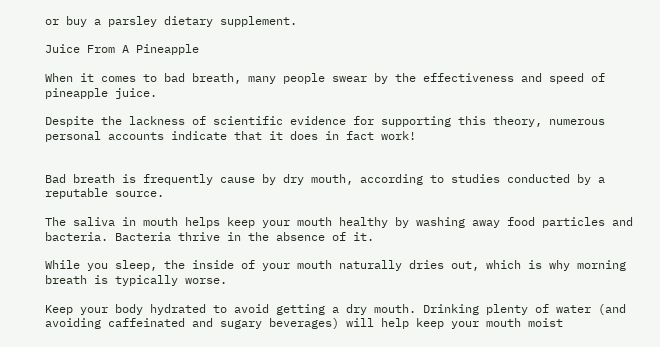or buy a parsley dietary supplement.

Juice From A Pineapple

When it comes to bad breath, many people swear by the effectiveness and speed of pineapple juice.

Despite the lackness of scientific evidence for supporting this theory, numerous personal accounts indicate that it does in fact work!


Bad breath is frequently cause by dry mouth, according to studies conducted by a reputable source.

The saliva in mouth helps keep your mouth healthy by washing away food particles and bacteria. Bacteria thrive in the absence of it.

While you sleep, the inside of your mouth naturally dries out, which is why morning breath is typically worse.

Keep your body hydrated to avoid getting a dry mouth. Drinking plenty of water (and avoiding caffeinated and sugary beverages) will help keep your mouth moist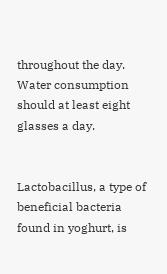throughout the day. Water consumption should at least eight glasses a day.


Lactobacillus, a type of beneficial bacteria found in yoghurt, is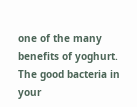one of the many benefits of yoghurt. The good bacteria in your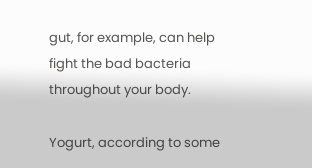gut, for example, can help fight the bad bacteria throughout your body.

Yogurt, according to some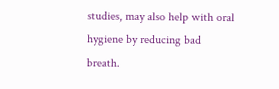studies, may also help with oral hygiene by reducing bad breath.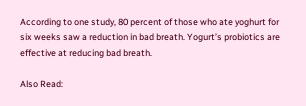According to one study, 80 percent of those who ate yoghurt for six weeks saw a reduction in bad breath. Yogurt’s probiotics are effective at reducing bad breath.

Also Read: